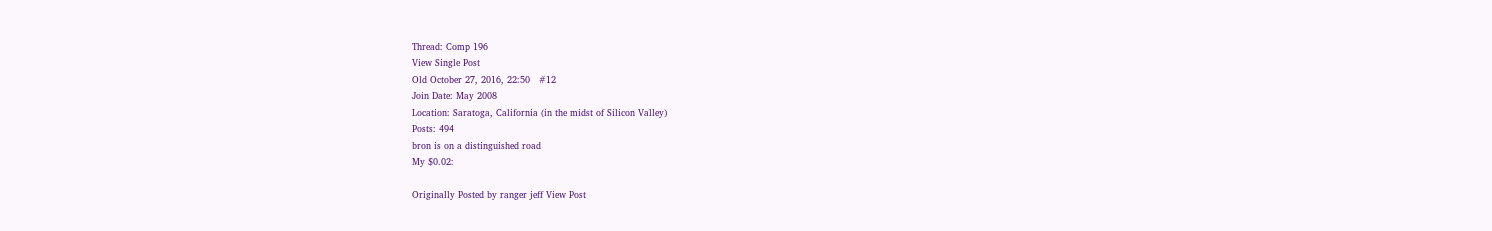Thread: Comp 196
View Single Post
Old October 27, 2016, 22:50   #12
Join Date: May 2008
Location: Saratoga, California (in the midst of Silicon Valley)
Posts: 494
bron is on a distinguished road
My $0.02:

Originally Posted by ranger jeff View Post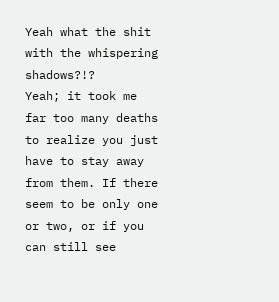Yeah what the shit with the whispering shadows?!?
Yeah; it took me far too many deaths to realize you just have to stay away from them. If there seem to be only one or two, or if you can still see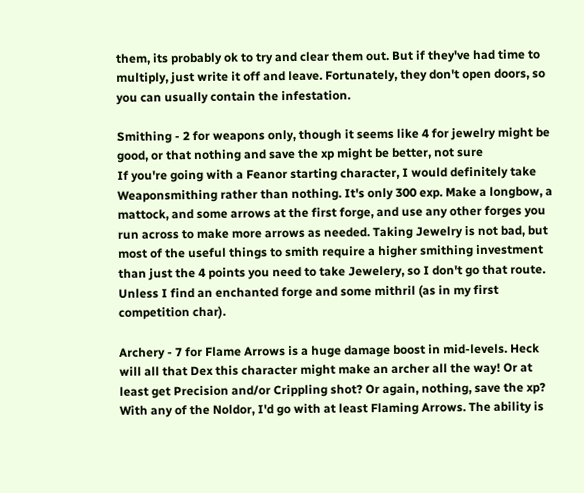them, its probably ok to try and clear them out. But if they've had time to multiply, just write it off and leave. Fortunately, they don't open doors, so you can usually contain the infestation.

Smithing - 2 for weapons only, though it seems like 4 for jewelry might be good, or that nothing and save the xp might be better, not sure
If you're going with a Feanor starting character, I would definitely take Weaponsmithing rather than nothing. It's only 300 exp. Make a longbow, a mattock, and some arrows at the first forge, and use any other forges you run across to make more arrows as needed. Taking Jewelry is not bad, but most of the useful things to smith require a higher smithing investment than just the 4 points you need to take Jewelery, so I don't go that route. Unless I find an enchanted forge and some mithril (as in my first competition char).

Archery - 7 for Flame Arrows is a huge damage boost in mid-levels. Heck will all that Dex this character might make an archer all the way! Or at least get Precision and/or Crippling shot? Or again, nothing, save the xp?
With any of the Noldor, I'd go with at least Flaming Arrows. The ability is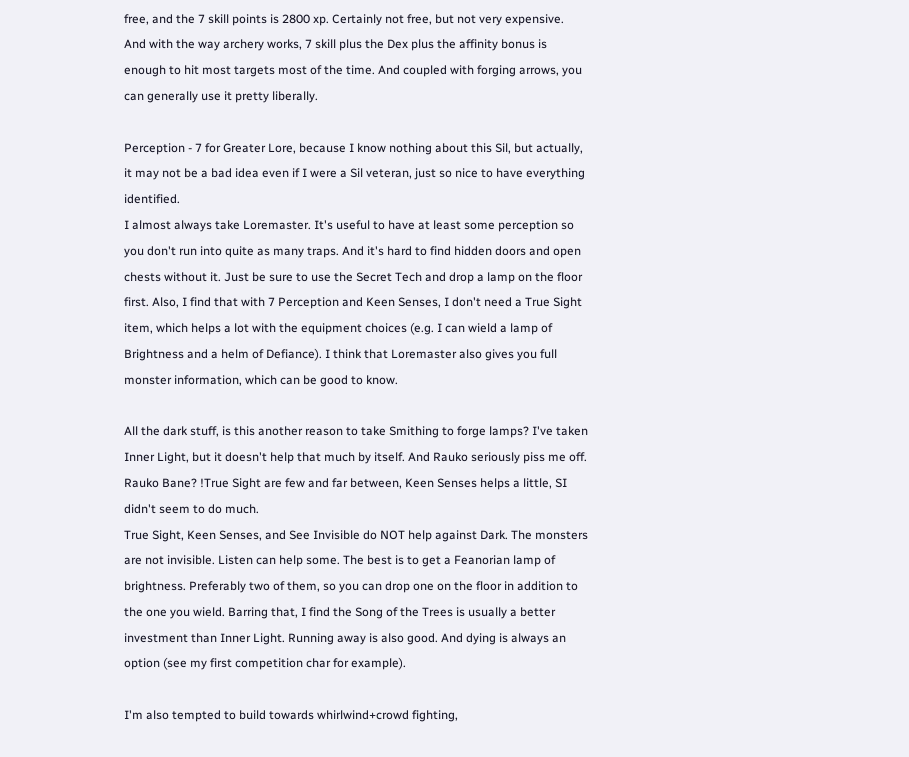free, and the 7 skill points is 2800 xp. Certainly not free, but not very expensive. And with the way archery works, 7 skill plus the Dex plus the affinity bonus is enough to hit most targets most of the time. And coupled with forging arrows, you can generally use it pretty liberally.

Perception - 7 for Greater Lore, because I know nothing about this Sil, but actually, it may not be a bad idea even if I were a Sil veteran, just so nice to have everything identified.
I almost always take Loremaster. It's useful to have at least some perception so you don't run into quite as many traps. And it's hard to find hidden doors and open chests without it. Just be sure to use the Secret Tech and drop a lamp on the floor first. Also, I find that with 7 Perception and Keen Senses, I don't need a True Sight item, which helps a lot with the equipment choices (e.g. I can wield a lamp of Brightness and a helm of Defiance). I think that Loremaster also gives you full monster information, which can be good to know.

All the dark stuff, is this another reason to take Smithing to forge lamps? I've taken Inner Light, but it doesn't help that much by itself. And Rauko seriously piss me off. Rauko Bane? !True Sight are few and far between, Keen Senses helps a little, SI didn't seem to do much.
True Sight, Keen Senses, and See Invisible do NOT help against Dark. The monsters are not invisible. Listen can help some. The best is to get a Feanorian lamp of brightness. Preferably two of them, so you can drop one on the floor in addition to the one you wield. Barring that, I find the Song of the Trees is usually a better investment than Inner Light. Running away is also good. And dying is always an option (see my first competition char for example).

I'm also tempted to build towards whirlwind+crowd fighting,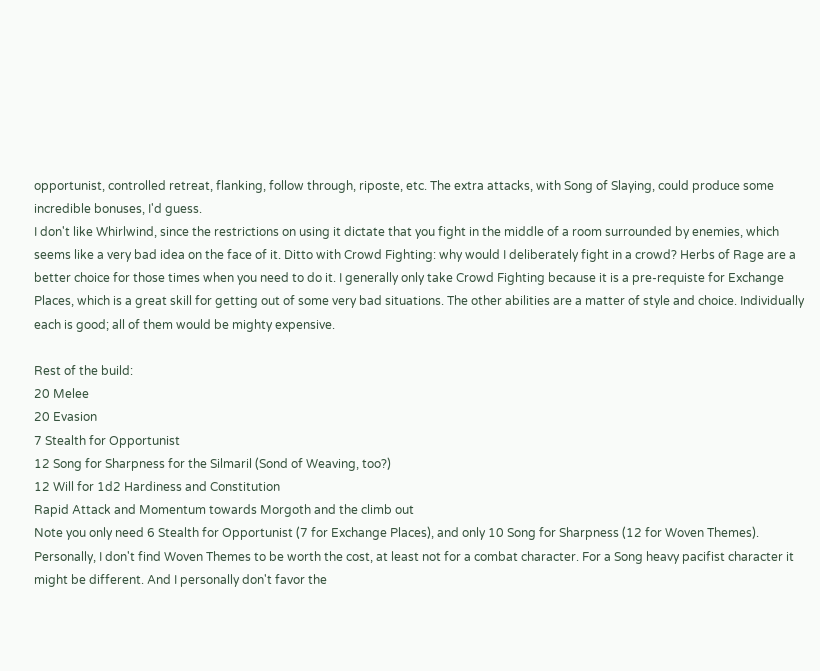opportunist, controlled retreat, flanking, follow through, riposte, etc. The extra attacks, with Song of Slaying, could produce some incredible bonuses, I'd guess.
I don't like Whirlwind, since the restrictions on using it dictate that you fight in the middle of a room surrounded by enemies, which seems like a very bad idea on the face of it. Ditto with Crowd Fighting: why would I deliberately fight in a crowd? Herbs of Rage are a better choice for those times when you need to do it. I generally only take Crowd Fighting because it is a pre-requiste for Exchange Places, which is a great skill for getting out of some very bad situations. The other abilities are a matter of style and choice. Individually each is good; all of them would be mighty expensive.

Rest of the build:
20 Melee
20 Evasion
7 Stealth for Opportunist
12 Song for Sharpness for the Silmaril (Sond of Weaving, too?)
12 Will for 1d2 Hardiness and Constitution
Rapid Attack and Momentum towards Morgoth and the climb out
Note you only need 6 Stealth for Opportunist (7 for Exchange Places), and only 10 Song for Sharpness (12 for Woven Themes). Personally, I don't find Woven Themes to be worth the cost, at least not for a combat character. For a Song heavy pacifist character it might be different. And I personally don't favor the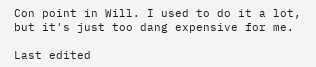Con point in Will. I used to do it a lot, but it's just too dang expensive for me.

Last edited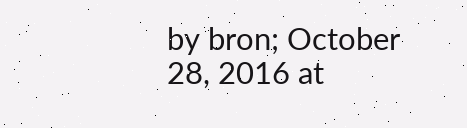by bron; October 28, 2016 at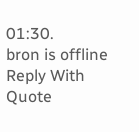01:30.
bron is offline   Reply With Quote